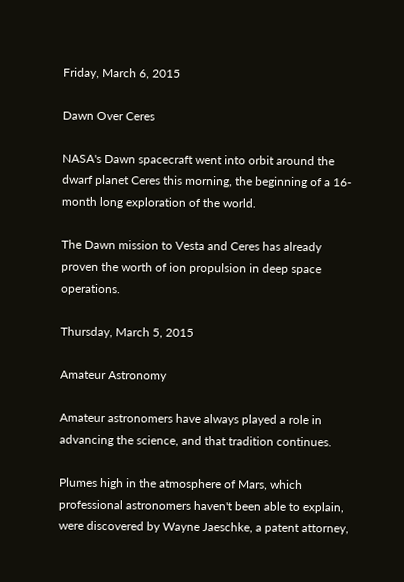Friday, March 6, 2015

Dawn Over Ceres

NASA's Dawn spacecraft went into orbit around the dwarf planet Ceres this morning, the beginning of a 16-month long exploration of the world.

The Dawn mission to Vesta and Ceres has already proven the worth of ion propulsion in deep space operations.

Thursday, March 5, 2015

Amateur Astronomy

Amateur astronomers have always played a role in advancing the science, and that tradition continues.

Plumes high in the atmosphere of Mars, which professional astronomers haven't been able to explain, were discovered by Wayne Jaeschke, a patent attorney,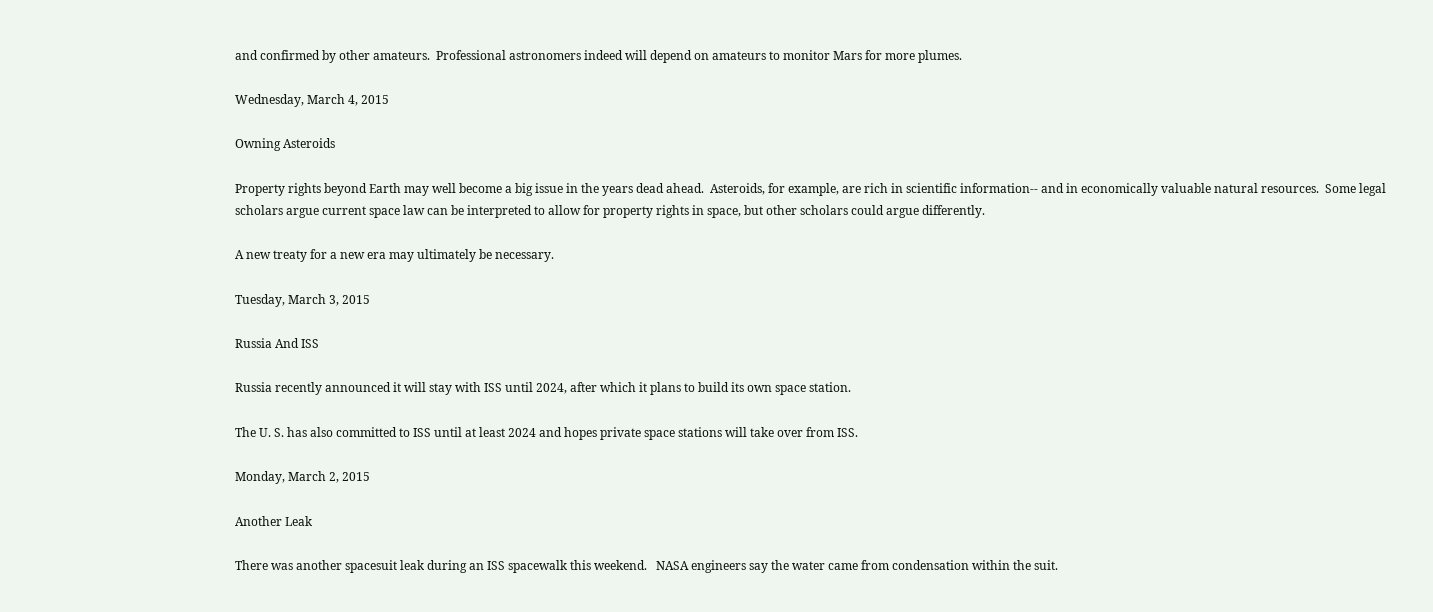and confirmed by other amateurs.  Professional astronomers indeed will depend on amateurs to monitor Mars for more plumes.

Wednesday, March 4, 2015

Owning Asteroids

Property rights beyond Earth may well become a big issue in the years dead ahead.  Asteroids, for example, are rich in scientific information-- and in economically valuable natural resources.  Some legal scholars argue current space law can be interpreted to allow for property rights in space, but other scholars could argue differently.

A new treaty for a new era may ultimately be necessary.

Tuesday, March 3, 2015

Russia And ISS

Russia recently announced it will stay with ISS until 2024, after which it plans to build its own space station.

The U. S. has also committed to ISS until at least 2024 and hopes private space stations will take over from ISS.

Monday, March 2, 2015

Another Leak

There was another spacesuit leak during an ISS spacewalk this weekend.   NASA engineers say the water came from condensation within the suit.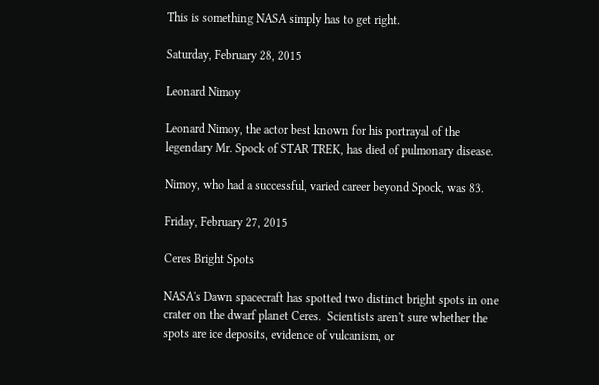This is something NASA simply has to get right.

Saturday, February 28, 2015

Leonard Nimoy

Leonard Nimoy, the actor best known for his portrayal of the legendary Mr. Spock of STAR TREK, has died of pulmonary disease.

Nimoy, who had a successful, varied career beyond Spock, was 83.

Friday, February 27, 2015

Ceres Bright Spots

NASA's Dawn spacecraft has spotted two distinct bright spots in one crater on the dwarf planet Ceres.  Scientists aren't sure whether the spots are ice deposits, evidence of vulcanism, or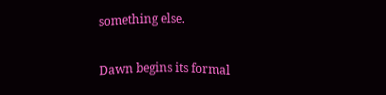something else.

Dawn begins its formal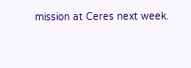mission at Ceres next week.